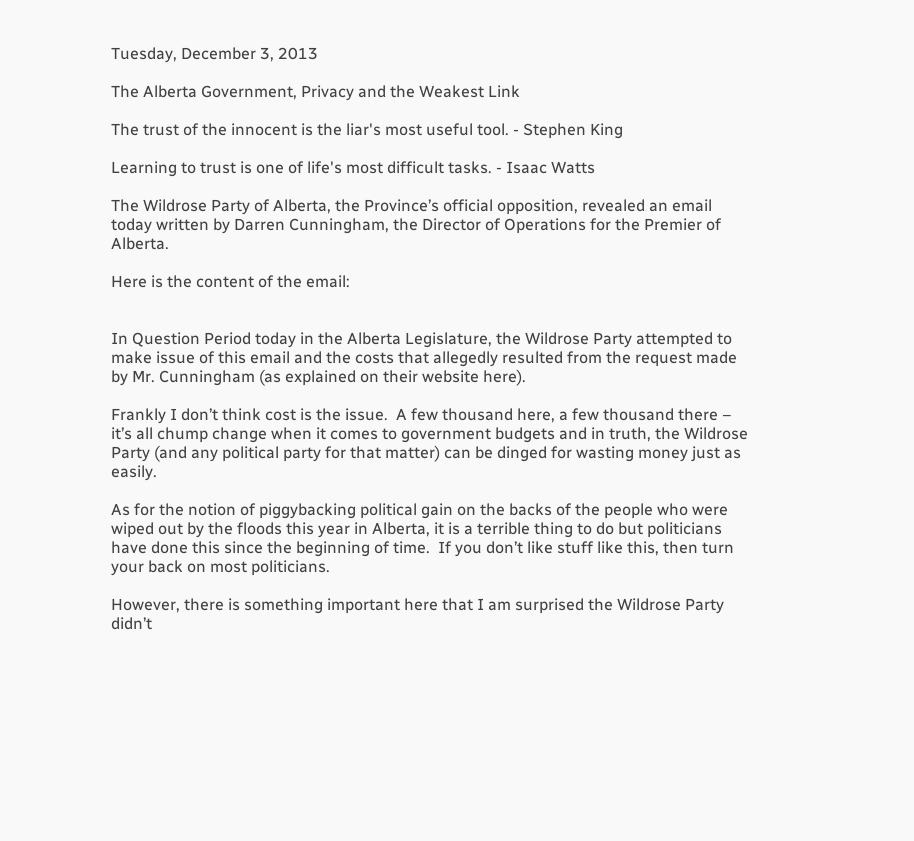Tuesday, December 3, 2013

The Alberta Government, Privacy and the Weakest Link

The trust of the innocent is the liar's most useful tool. - Stephen King

Learning to trust is one of life's most difficult tasks. - Isaac Watts

The Wildrose Party of Alberta, the Province’s official opposition, revealed an email today written by Darren Cunningham, the Director of Operations for the Premier of Alberta.

Here is the content of the email:


In Question Period today in the Alberta Legislature, the Wildrose Party attempted to make issue of this email and the costs that allegedly resulted from the request made by Mr. Cunningham (as explained on their website here).

Frankly I don’t think cost is the issue.  A few thousand here, a few thousand there – it’s all chump change when it comes to government budgets and in truth, the Wildrose Party (and any political party for that matter) can be dinged for wasting money just as easily.

As for the notion of piggybacking political gain on the backs of the people who were wiped out by the floods this year in Alberta, it is a terrible thing to do but politicians have done this since the beginning of time.  If you don’t like stuff like this, then turn your back on most politicians.

However, there is something important here that I am surprised the Wildrose Party didn’t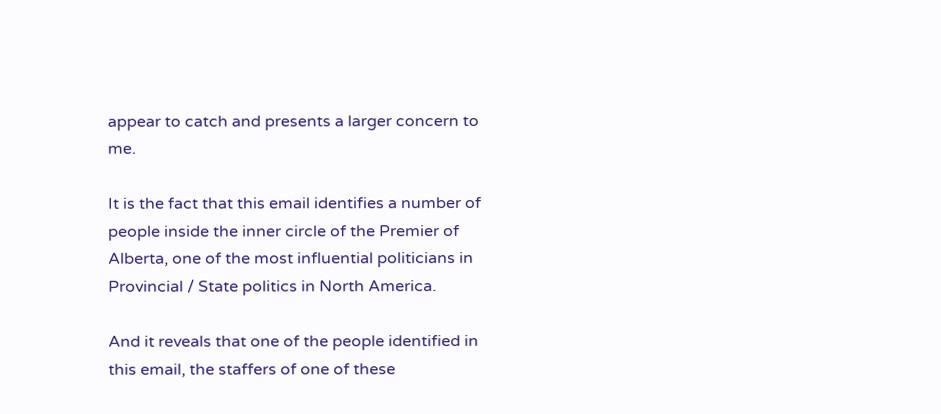appear to catch and presents a larger concern to me.

It is the fact that this email identifies a number of people inside the inner circle of the Premier of Alberta, one of the most influential politicians in Provincial / State politics in North America.

And it reveals that one of the people identified in this email, the staffers of one of these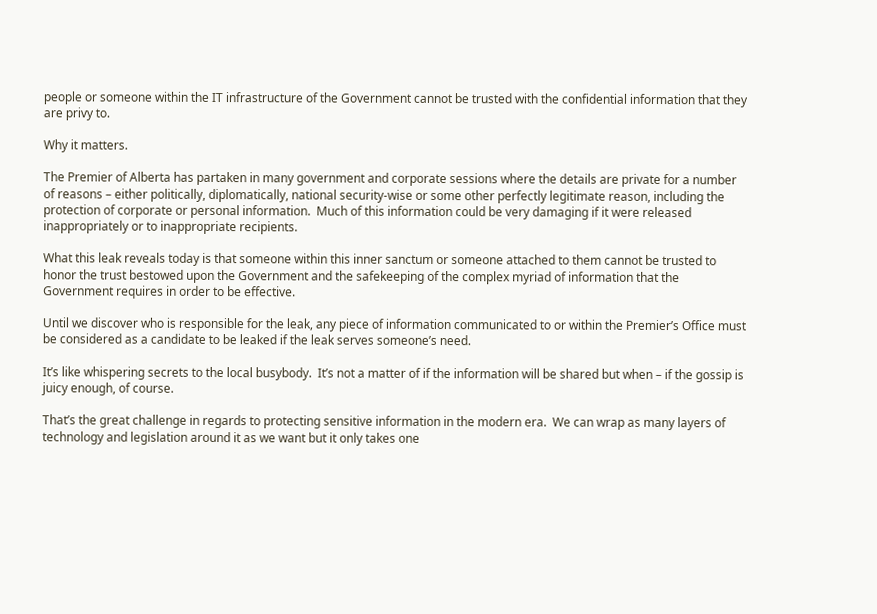people or someone within the IT infrastructure of the Government cannot be trusted with the confidential information that they are privy to.

Why it matters.

The Premier of Alberta has partaken in many government and corporate sessions where the details are private for a number of reasons – either politically, diplomatically, national security-wise or some other perfectly legitimate reason, including the protection of corporate or personal information.  Much of this information could be very damaging if it were released inappropriately or to inappropriate recipients.

What this leak reveals today is that someone within this inner sanctum or someone attached to them cannot be trusted to honor the trust bestowed upon the Government and the safekeeping of the complex myriad of information that the Government requires in order to be effective.

Until we discover who is responsible for the leak, any piece of information communicated to or within the Premier’s Office must be considered as a candidate to be leaked if the leak serves someone’s need.

It’s like whispering secrets to the local busybody.  It’s not a matter of if the information will be shared but when – if the gossip is juicy enough, of course.

That’s the great challenge in regards to protecting sensitive information in the modern era.  We can wrap as many layers of technology and legislation around it as we want but it only takes one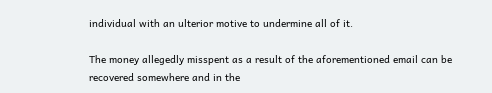individual with an ulterior motive to undermine all of it.

The money allegedly misspent as a result of the aforementioned email can be recovered somewhere and in the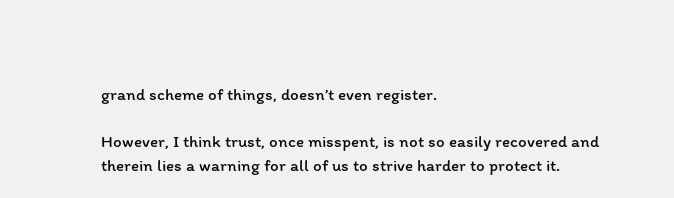grand scheme of things, doesn’t even register.

However, I think trust, once misspent, is not so easily recovered and therein lies a warning for all of us to strive harder to protect it.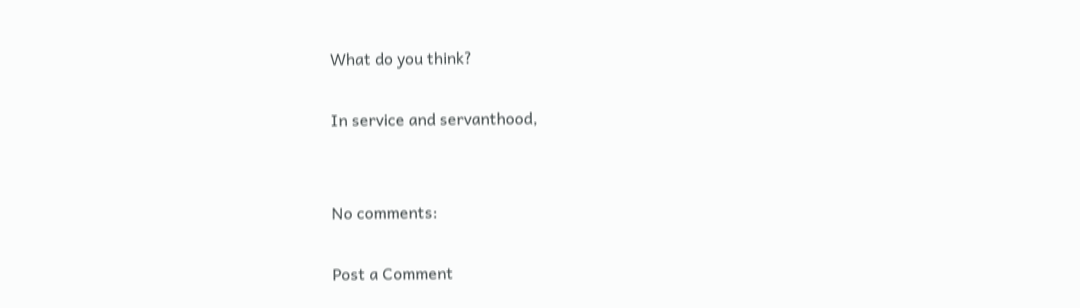What do you think?

In service and servanthood,


No comments:

Post a Comment